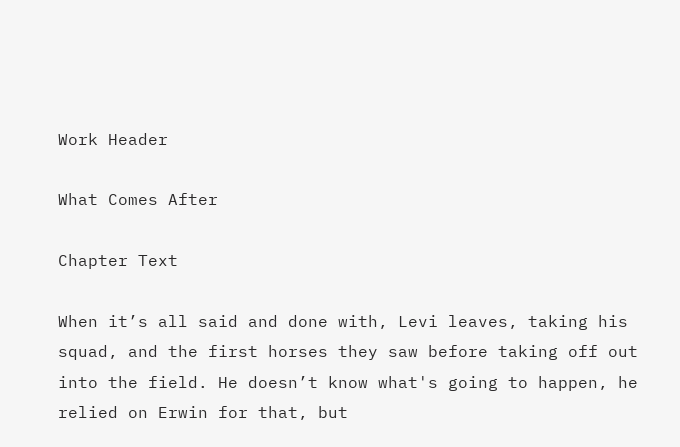Work Header

What Comes After

Chapter Text

When it’s all said and done with, Levi leaves, taking his squad, and the first horses they saw before taking off out into the field. He doesn’t know what's going to happen, he relied on Erwin for that, but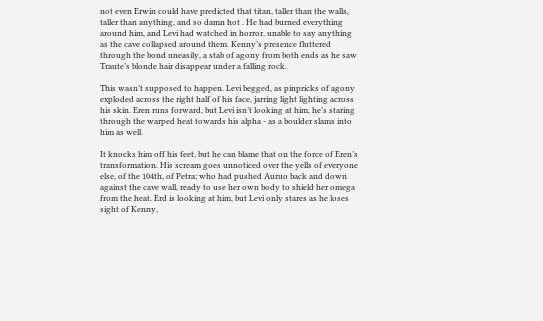not even Erwin could have predicted that titan, taller than the walls, taller than anything, and so damn hot . He had burned everything around him, and Levi had watched in horror, unable to say anything as the cave collapsed around them. Kenny’s presence fluttered through the bond uneasily, a stab of agony from both ends as he saw Traute’s blonde hair disappear under a falling rock.

This wasn’t supposed to happen. Levi begged, as pinpricks of agony exploded across the right half of his face, jarring light lighting across his skin. Eren runs forward, but Levi isn’t looking at him, he’s staring through the warped heat towards his alpha - as a boulder slams into him as well.

It knocks him off his feet, but he can blame that on the force of Eren’s transformation. His scream goes unnoticed over the yells of everyone else, of the 104th, of Petra; who had pushed Auruo back and down against the cave wall, ready to use her own body to shield her omega from the heat. Erd is looking at him, but Levi only stares as he loses sight of Kenny,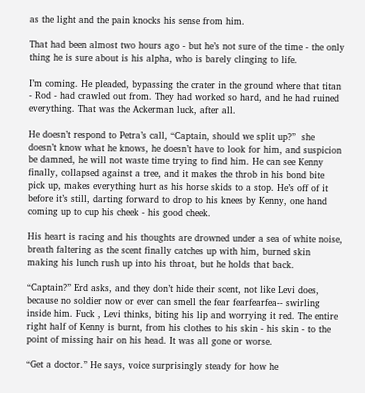as the light and the pain knocks his sense from him.

That had been almost two hours ago - but he’s not sure of the time - the only thing he is sure about is his alpha, who is barely clinging to life.

I’m coming. He pleaded, bypassing the crater in the ground where that titan - Rod - had crawled out from. They had worked so hard, and he had ruined everything. That was the Ackerman luck, after all.

He doesn’t respond to Petra’s call, “Captain, should we split up?”  she doesn’t know what he knows, he doesn’t have to look for him, and suspicion be damned, he will not waste time trying to find him. He can see Kenny finally, collapsed against a tree, and it makes the throb in his bond bite pick up, makes everything hurt as his horse skids to a stop. He’s off of it before it’s still, darting forward to drop to his knees by Kenny, one hand coming up to cup his cheek - his good cheek.

His heart is racing and his thoughts are drowned under a sea of white noise, breath faltering as the scent finally catches up with him, burned skin making his lunch rush up into his throat, but he holds that back.

“Captain?” Erd asks, and they don’t hide their scent, not like Levi does, because no soldier now or ever can smell the fear fearfearfea-- swirling inside him. Fuck , Levi thinks, biting his lip and worrying it red. The entire right half of Kenny is burnt, from his clothes to his skin - his skin - to the point of missing hair on his head. It was all gone or worse.

“Get a doctor.” He says, voice surprisingly steady for how he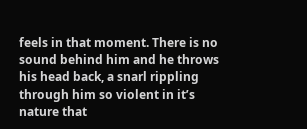feels in that moment. There is no sound behind him and he throws his head back, a snarl rippling through him so violent in it’s nature that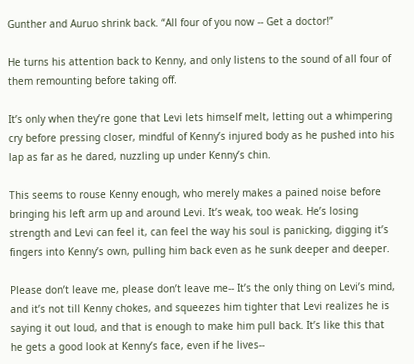Gunther and Auruo shrink back. “All four of you now -- Get a doctor!”

He turns his attention back to Kenny, and only listens to the sound of all four of them remounting before taking off.

It’s only when they’re gone that Levi lets himself melt, letting out a whimpering cry before pressing closer, mindful of Kenny’s injured body as he pushed into his lap as far as he dared, nuzzling up under Kenny’s chin.

This seems to rouse Kenny enough, who merely makes a pained noise before bringing his left arm up and around Levi. It’s weak, too weak. He’s losing strength and Levi can feel it, can feel the way his soul is panicking, digging it’s fingers into Kenny’s own, pulling him back even as he sunk deeper and deeper.

Please don’t leave me, please don’t leave me-- It’s the only thing on Levi’s mind, and it’s not till Kenny chokes, and squeezes him tighter that Levi realizes he is saying it out loud, and that is enough to make him pull back. It’s like this that he gets a good look at Kenny’s face, even if he lives--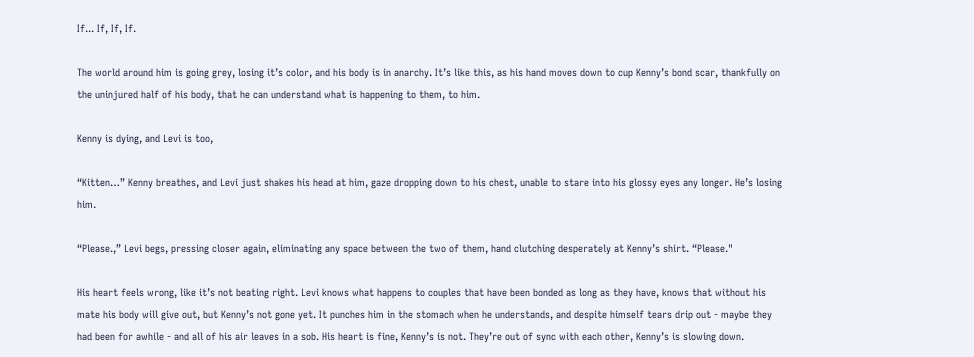If... If, If, If.

The world around him is going grey, losing it’s color, and his body is in anarchy. It’s like this, as his hand moves down to cup Kenny’s bond scar, thankfully on the uninjured half of his body, that he can understand what is happening to them, to him.

Kenny is dying, and Levi is too,

“Kitten…” Kenny breathes, and Levi just shakes his head at him, gaze dropping down to his chest, unable to stare into his glossy eyes any longer. He’s losing him.

“Please.,” Levi begs, pressing closer again, eliminating any space between the two of them, hand clutching desperately at Kenny’s shirt. “Please."

His heart feels wrong, like it’s not beating right. Levi knows what happens to couples that have been bonded as long as they have, knows that without his mate his body will give out, but Kenny’s not gone yet. It punches him in the stomach when he understands, and despite himself tears drip out - maybe they had been for awhile - and all of his air leaves in a sob. His heart is fine, Kenny’s is not. They’re out of sync with each other, Kenny’s is slowing down.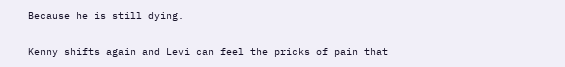Because he is still dying.

Kenny shifts again and Levi can feel the pricks of pain that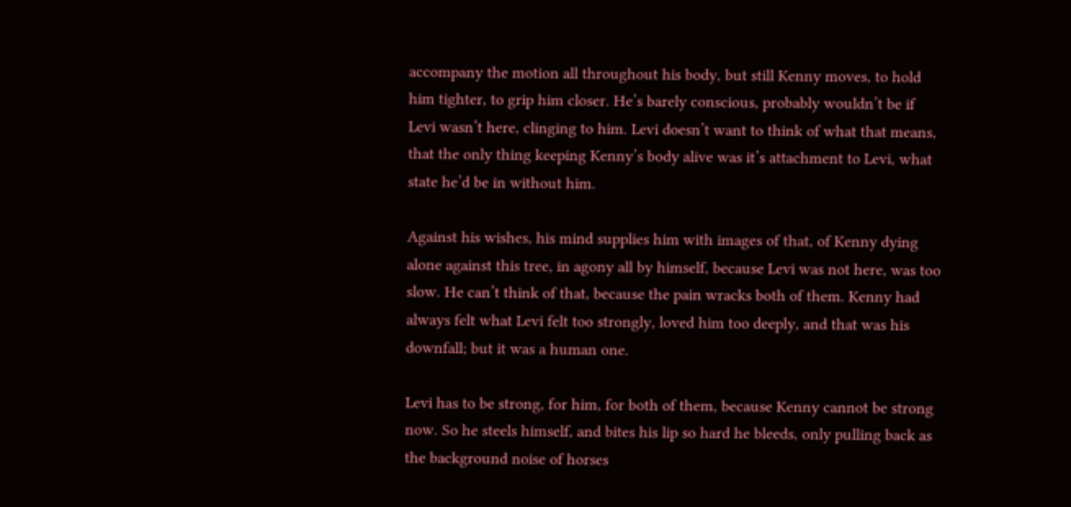accompany the motion all throughout his body, but still Kenny moves, to hold him tighter, to grip him closer. He’s barely conscious, probably wouldn’t be if Levi wasn’t here, clinging to him. Levi doesn’t want to think of what that means, that the only thing keeping Kenny’s body alive was it’s attachment to Levi, what state he’d be in without him.

Against his wishes, his mind supplies him with images of that, of Kenny dying alone against this tree, in agony all by himself, because Levi was not here, was too slow. He can’t think of that, because the pain wracks both of them. Kenny had always felt what Levi felt too strongly, loved him too deeply, and that was his downfall; but it was a human one.

Levi has to be strong, for him, for both of them, because Kenny cannot be strong now. So he steels himself, and bites his lip so hard he bleeds, only pulling back as the background noise of horses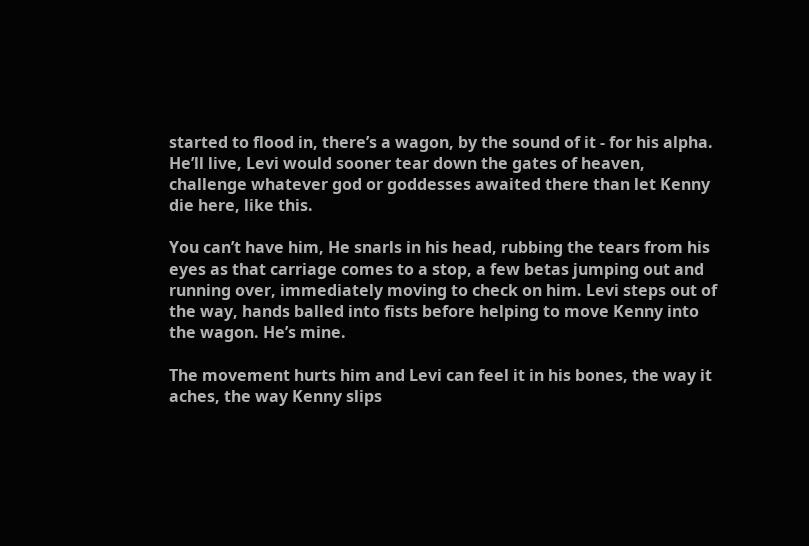started to flood in, there’s a wagon, by the sound of it - for his alpha. He’ll live, Levi would sooner tear down the gates of heaven, challenge whatever god or goddesses awaited there than let Kenny die here, like this.

You can’t have him, He snarls in his head, rubbing the tears from his eyes as that carriage comes to a stop, a few betas jumping out and running over, immediately moving to check on him. Levi steps out of the way, hands balled into fists before helping to move Kenny into the wagon. He’s mine.

The movement hurts him and Levi can feel it in his bones, the way it aches, the way Kenny slips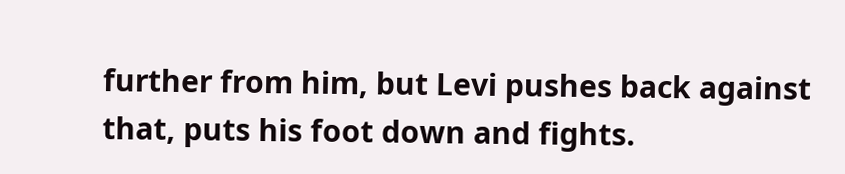further from him, but Levi pushes back against that, puts his foot down and fights.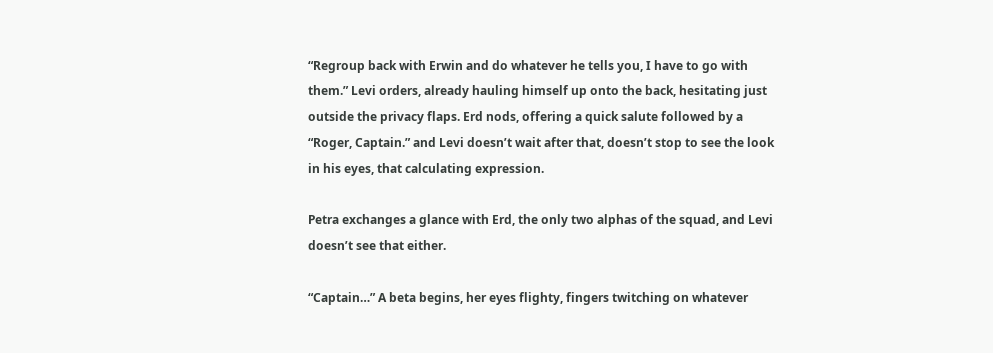“Regroup back with Erwin and do whatever he tells you, I have to go with them.” Levi orders, already hauling himself up onto the back, hesitating just outside the privacy flaps. Erd nods, offering a quick salute followed by a “Roger, Captain.” and Levi doesn’t wait after that, doesn’t stop to see the look in his eyes, that calculating expression.

Petra exchanges a glance with Erd, the only two alphas of the squad, and Levi doesn’t see that either.

“Captain…” A beta begins, her eyes flighty, fingers twitching on whatever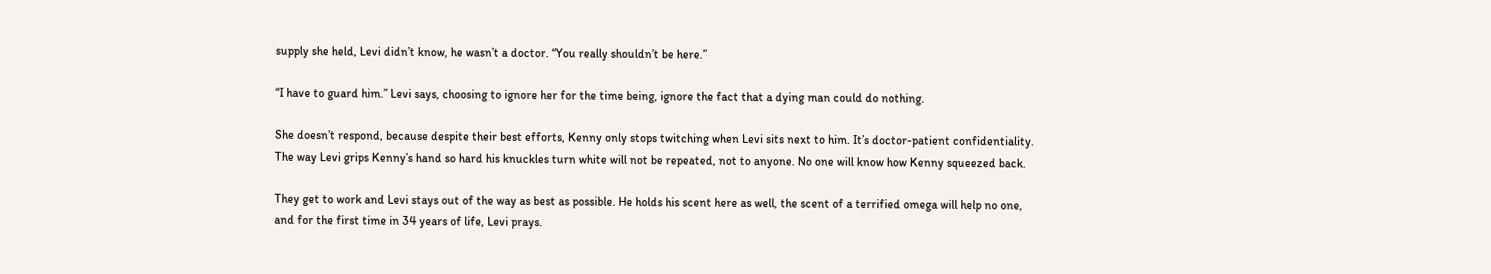supply she held, Levi didn’t know, he wasn’t a doctor. “You really shouldn’t be here.”

“I have to guard him.” Levi says, choosing to ignore her for the time being, ignore the fact that a dying man could do nothing.

She doesn’t respond, because despite their best efforts, Kenny only stops twitching when Levi sits next to him. It’s doctor-patient confidentiality. The way Levi grips Kenny’s hand so hard his knuckles turn white will not be repeated, not to anyone. No one will know how Kenny squeezed back.

They get to work and Levi stays out of the way as best as possible. He holds his scent here as well, the scent of a terrified omega will help no one, and for the first time in 34 years of life, Levi prays.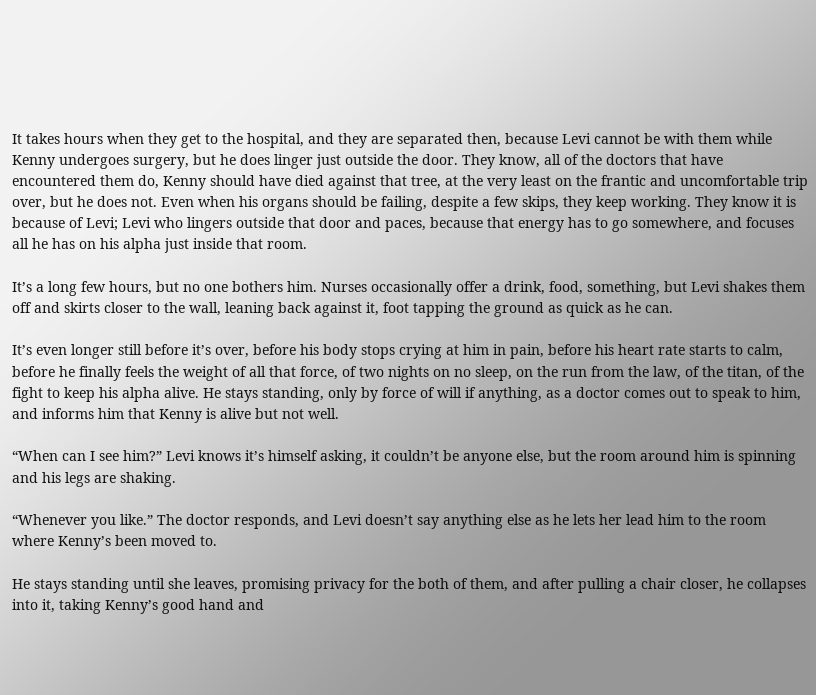It takes hours when they get to the hospital, and they are separated then, because Levi cannot be with them while Kenny undergoes surgery, but he does linger just outside the door. They know, all of the doctors that have encountered them do, Kenny should have died against that tree, at the very least on the frantic and uncomfortable trip over, but he does not. Even when his organs should be failing, despite a few skips, they keep working. They know it is because of Levi; Levi who lingers outside that door and paces, because that energy has to go somewhere, and focuses all he has on his alpha just inside that room.

It’s a long few hours, but no one bothers him. Nurses occasionally offer a drink, food, something, but Levi shakes them off and skirts closer to the wall, leaning back against it, foot tapping the ground as quick as he can.

It’s even longer still before it’s over, before his body stops crying at him in pain, before his heart rate starts to calm, before he finally feels the weight of all that force, of two nights on no sleep, on the run from the law, of the titan, of the fight to keep his alpha alive. He stays standing, only by force of will if anything, as a doctor comes out to speak to him, and informs him that Kenny is alive but not well.

“When can I see him?” Levi knows it’s himself asking, it couldn’t be anyone else, but the room around him is spinning and his legs are shaking.

“Whenever you like.” The doctor responds, and Levi doesn’t say anything else as he lets her lead him to the room where Kenny’s been moved to.

He stays standing until she leaves, promising privacy for the both of them, and after pulling a chair closer, he collapses into it, taking Kenny’s good hand and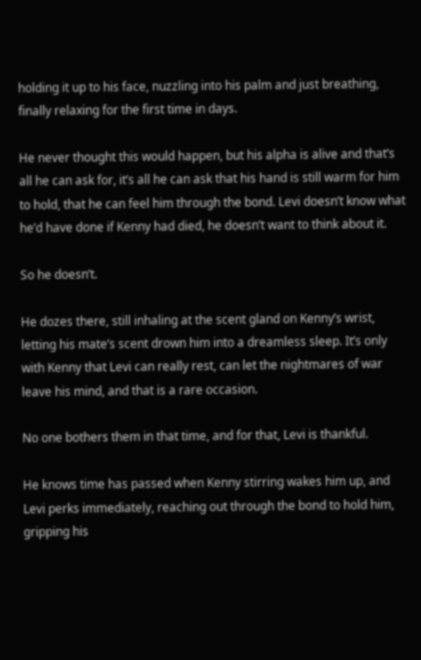holding it up to his face, nuzzling into his palm and just breathing, finally relaxing for the first time in days.

He never thought this would happen, but his alpha is alive and that’s all he can ask for, it’s all he can ask that his hand is still warm for him to hold, that he can feel him through the bond. Levi doesn’t know what he’d have done if Kenny had died, he doesn’t want to think about it.

So he doesn’t.

He dozes there, still inhaling at the scent gland on Kenny’s wrist, letting his mate’s scent drown him into a dreamless sleep. It’s only with Kenny that Levi can really rest, can let the nightmares of war leave his mind, and that is a rare occasion.

No one bothers them in that time, and for that, Levi is thankful.

He knows time has passed when Kenny stirring wakes him up, and Levi perks immediately, reaching out through the bond to hold him, gripping his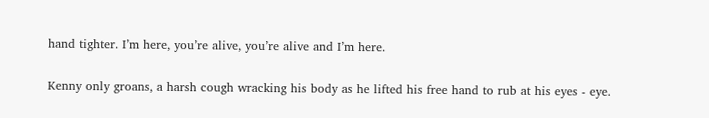hand tighter. I’m here, you’re alive, you’re alive and I’m here.

Kenny only groans, a harsh cough wracking his body as he lifted his free hand to rub at his eyes - eye.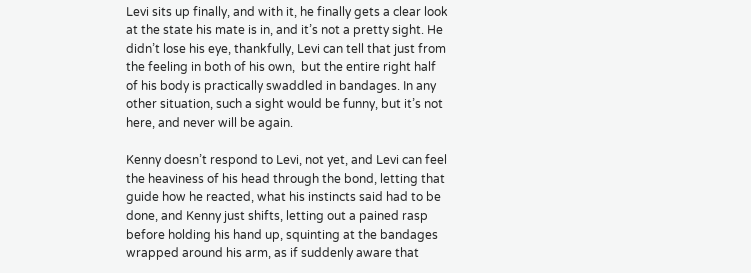Levi sits up finally, and with it, he finally gets a clear look at the state his mate is in, and it’s not a pretty sight. He didn’t lose his eye, thankfully, Levi can tell that just from the feeling in both of his own,  but the entire right half of his body is practically swaddled in bandages. In any other situation, such a sight would be funny, but it’s not here, and never will be again.

Kenny doesn’t respond to Levi, not yet, and Levi can feel the heaviness of his head through the bond, letting that guide how he reacted, what his instincts said had to be done, and Kenny just shifts, letting out a pained rasp before holding his hand up, squinting at the bandages wrapped around his arm, as if suddenly aware that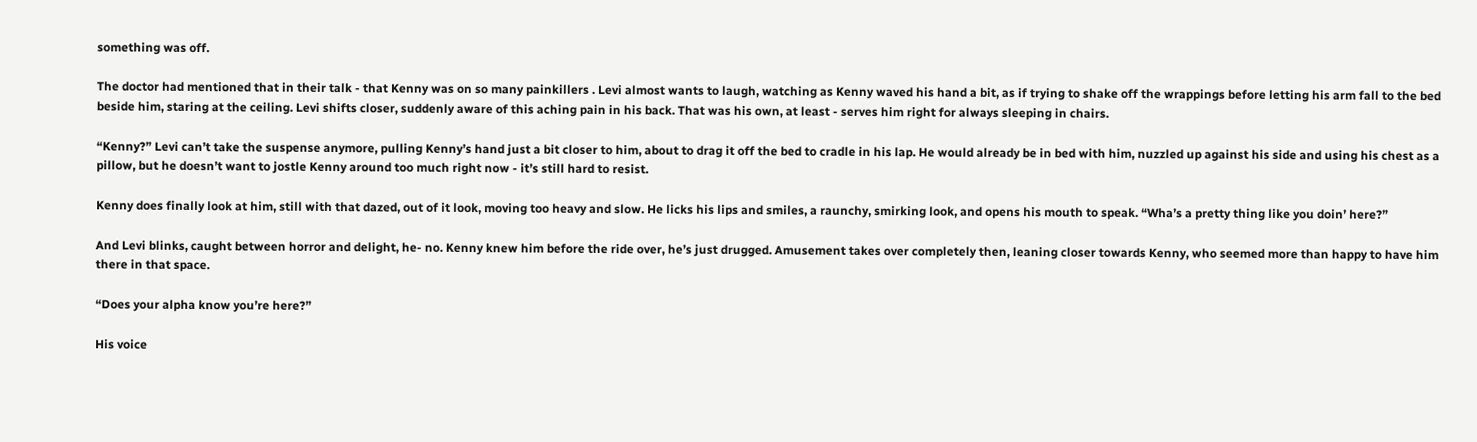something was off.

The doctor had mentioned that in their talk - that Kenny was on so many painkillers . Levi almost wants to laugh, watching as Kenny waved his hand a bit, as if trying to shake off the wrappings before letting his arm fall to the bed beside him, staring at the ceiling. Levi shifts closer, suddenly aware of this aching pain in his back. That was his own, at least - serves him right for always sleeping in chairs.

“Kenny?” Levi can’t take the suspense anymore, pulling Kenny’s hand just a bit closer to him, about to drag it off the bed to cradle in his lap. He would already be in bed with him, nuzzled up against his side and using his chest as a pillow, but he doesn’t want to jostle Kenny around too much right now - it’s still hard to resist.

Kenny does finally look at him, still with that dazed, out of it look, moving too heavy and slow. He licks his lips and smiles, a raunchy, smirking look, and opens his mouth to speak. “Wha’s a pretty thing like you doin’ here?”

And Levi blinks, caught between horror and delight, he- no. Kenny knew him before the ride over, he’s just drugged. Amusement takes over completely then, leaning closer towards Kenny, who seemed more than happy to have him there in that space.

“Does your alpha know you’re here?”

His voice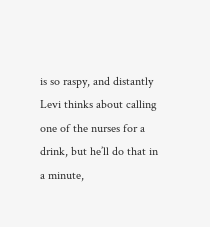is so raspy, and distantly Levi thinks about calling one of the nurses for a drink, but he’ll do that in a minute,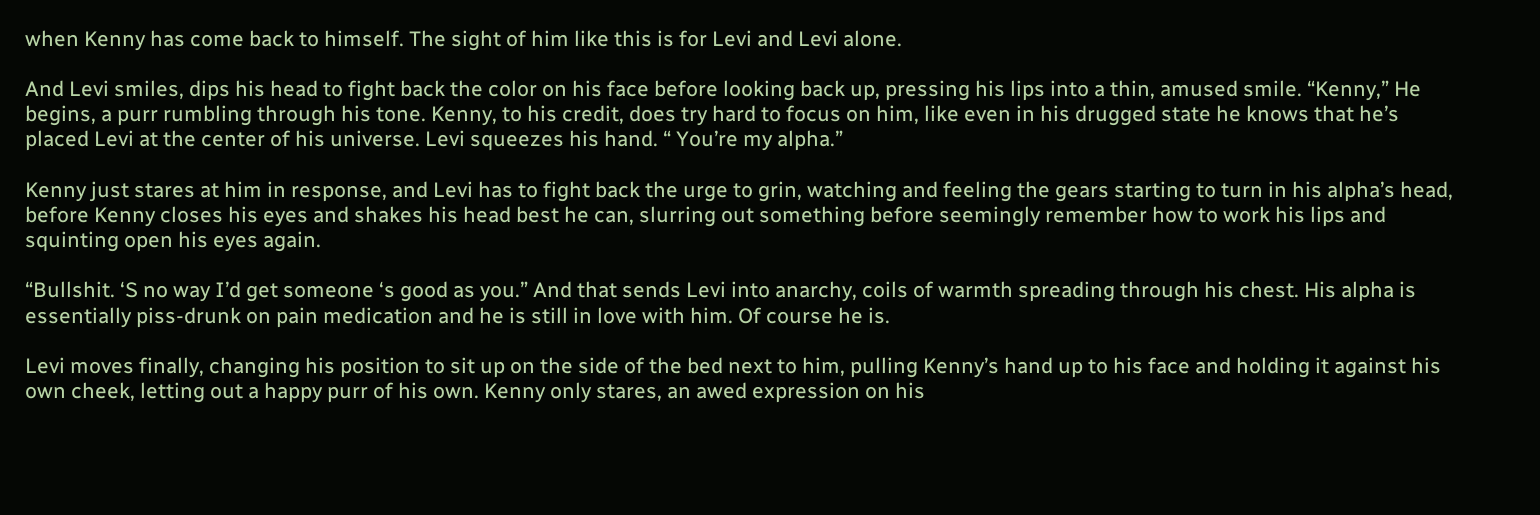when Kenny has come back to himself. The sight of him like this is for Levi and Levi alone.

And Levi smiles, dips his head to fight back the color on his face before looking back up, pressing his lips into a thin, amused smile. “Kenny,” He begins, a purr rumbling through his tone. Kenny, to his credit, does try hard to focus on him, like even in his drugged state he knows that he’s placed Levi at the center of his universe. Levi squeezes his hand. “ You’re my alpha.”

Kenny just stares at him in response, and Levi has to fight back the urge to grin, watching and feeling the gears starting to turn in his alpha’s head, before Kenny closes his eyes and shakes his head best he can, slurring out something before seemingly remember how to work his lips and squinting open his eyes again.

“Bullshit. ‘S no way I’d get someone ‘s good as you.” And that sends Levi into anarchy, coils of warmth spreading through his chest. His alpha is essentially piss-drunk on pain medication and he is still in love with him. Of course he is.

Levi moves finally, changing his position to sit up on the side of the bed next to him, pulling Kenny’s hand up to his face and holding it against his own cheek, letting out a happy purr of his own. Kenny only stares, an awed expression on his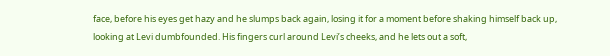face, before his eyes get hazy and he slumps back again, losing it for a moment before shaking himself back up, looking at Levi dumbfounded. His fingers curl around Levi’s cheeks, and he lets out a soft,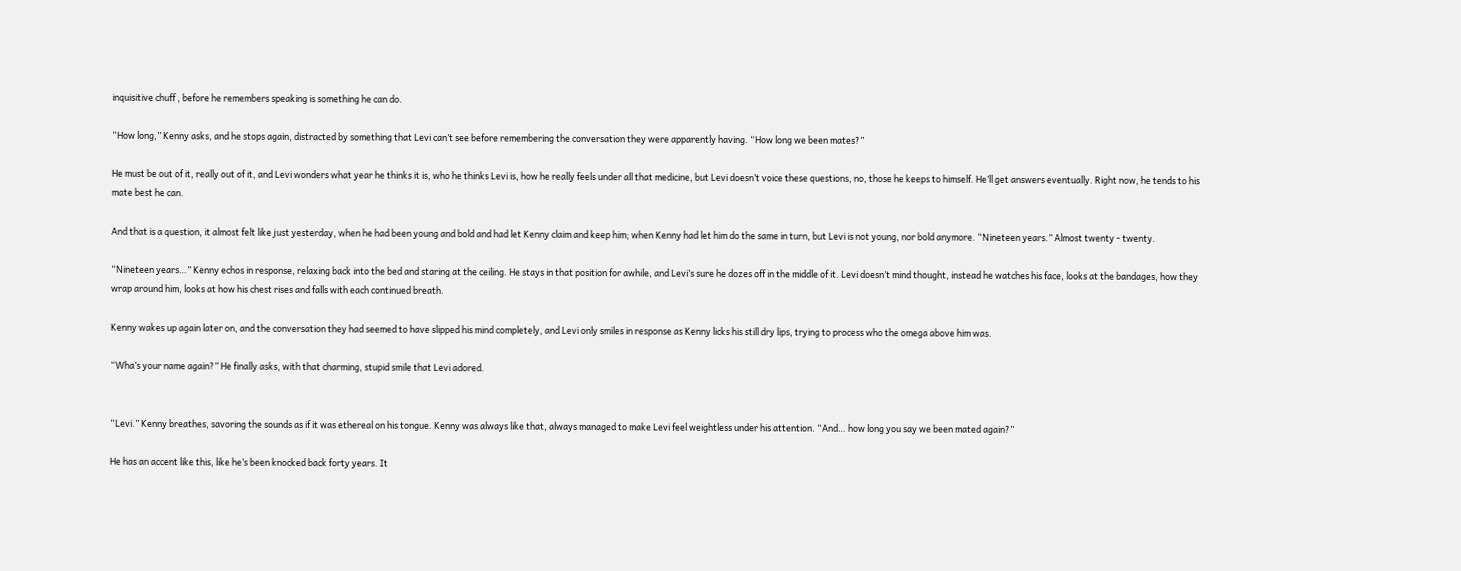inquisitive chuff , before he remembers speaking is something he can do.

“How long,” Kenny asks, and he stops again, distracted by something that Levi can’t see before remembering the conversation they were apparently having. “How long we been mates?”

He must be out of it, really out of it, and Levi wonders what year he thinks it is, who he thinks Levi is, how he really feels under all that medicine, but Levi doesn’t voice these questions, no, those he keeps to himself. He’ll get answers eventually. Right now, he tends to his mate best he can.

And that is a question, it almost felt like just yesterday, when he had been young and bold and had let Kenny claim and keep him; when Kenny had let him do the same in turn, but Levi is not young, nor bold anymore. “Nineteen years.” Almost twenty - twenty.

“Nineteen years…” Kenny echos in response, relaxing back into the bed and staring at the ceiling. He stays in that position for awhile, and Levi’s sure he dozes off in the middle of it. Levi doesn’t mind thought, instead he watches his face, looks at the bandages, how they wrap around him, looks at how his chest rises and falls with each continued breath.

Kenny wakes up again later on, and the conversation they had seemed to have slipped his mind completely, and Levi only smiles in response as Kenny licks his still dry lips, trying to process who the omega above him was.

“Wha’s your name again?” He finally asks, with that charming, stupid smile that Levi adored.


“Levi.” Kenny breathes, savoring the sounds as if it was ethereal on his tongue. Kenny was always like that, always managed to make Levi feel weightless under his attention. “And… how long you say we been mated again?”

He has an accent like this, like he’s been knocked back forty years. It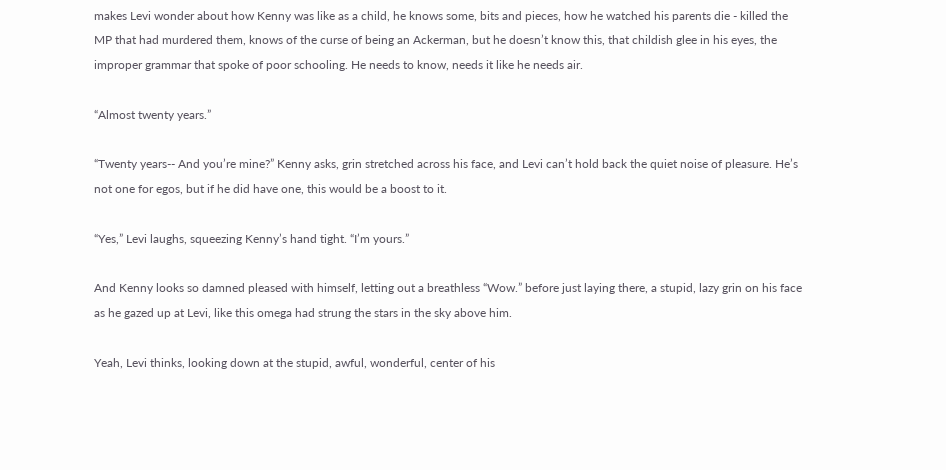makes Levi wonder about how Kenny was like as a child, he knows some, bits and pieces, how he watched his parents die - killed the MP that had murdered them, knows of the curse of being an Ackerman, but he doesn’t know this, that childish glee in his eyes, the improper grammar that spoke of poor schooling. He needs to know, needs it like he needs air.

“Almost twenty years.”

“Twenty years-- And you’re mine?” Kenny asks, grin stretched across his face, and Levi can’t hold back the quiet noise of pleasure. He’s not one for egos, but if he did have one, this would be a boost to it.

“Yes,” Levi laughs, squeezing Kenny’s hand tight. “I’m yours.”

And Kenny looks so damned pleased with himself, letting out a breathless “Wow.” before just laying there, a stupid, lazy grin on his face as he gazed up at Levi, like this omega had strung the stars in the sky above him.

Yeah, Levi thinks, looking down at the stupid, awful, wonderful, center of his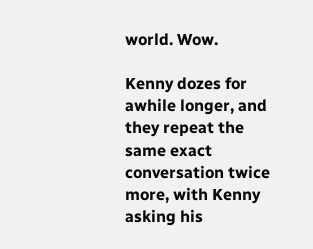world. Wow.

Kenny dozes for awhile longer, and they repeat the same exact conversation twice more, with Kenny asking his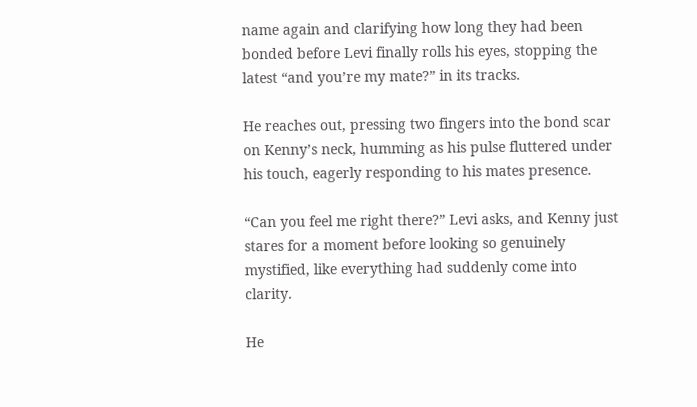name again and clarifying how long they had been bonded before Levi finally rolls his eyes, stopping the latest “and you’re my mate?” in its tracks.

He reaches out, pressing two fingers into the bond scar on Kenny’s neck, humming as his pulse fluttered under his touch, eagerly responding to his mates presence.

“Can you feel me right there?” Levi asks, and Kenny just stares for a moment before looking so genuinely mystified, like everything had suddenly come into clarity.

He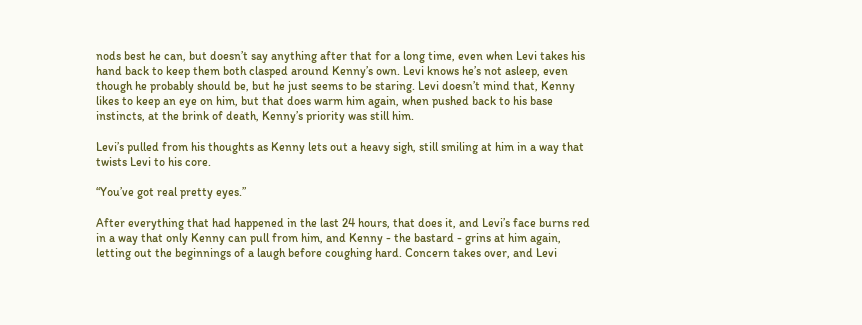nods best he can, but doesn’t say anything after that for a long time, even when Levi takes his hand back to keep them both clasped around Kenny’s own. Levi knows he’s not asleep, even though he probably should be, but he just seems to be staring. Levi doesn’t mind that, Kenny likes to keep an eye on him, but that does warm him again, when pushed back to his base instincts, at the brink of death, Kenny’s priority was still him.

Levi’s pulled from his thoughts as Kenny lets out a heavy sigh, still smiling at him in a way that twists Levi to his core.

“You’ve got real pretty eyes.”

After everything that had happened in the last 24 hours, that does it, and Levi’s face burns red in a way that only Kenny can pull from him, and Kenny - the bastard - grins at him again, letting out the beginnings of a laugh before coughing hard. Concern takes over, and Levi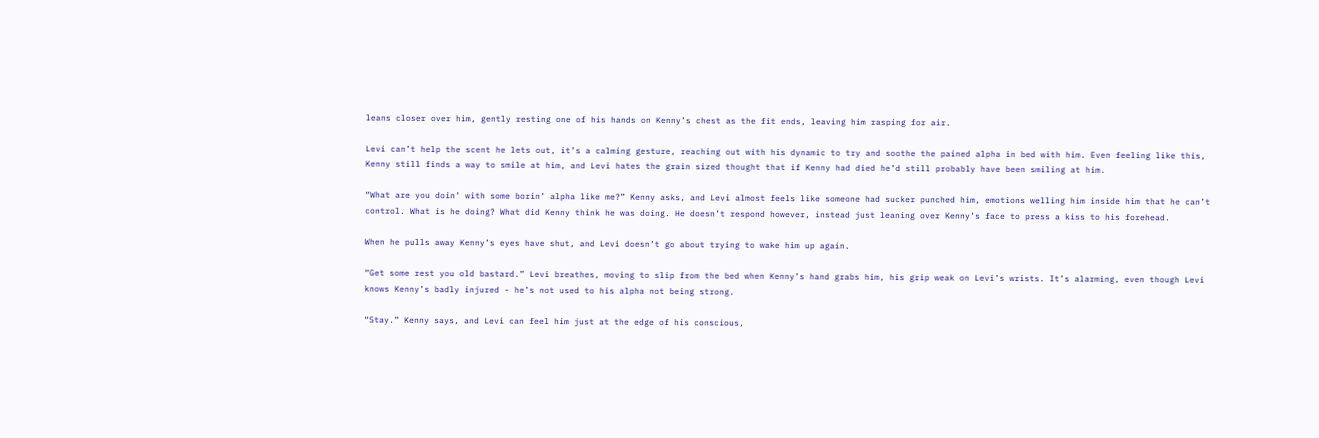leans closer over him, gently resting one of his hands on Kenny’s chest as the fit ends, leaving him rasping for air.

Levi can’t help the scent he lets out, it’s a calming gesture, reaching out with his dynamic to try and soothe the pained alpha in bed with him. Even feeling like this, Kenny still finds a way to smile at him, and Levi hates the grain sized thought that if Kenny had died he’d still probably have been smiling at him.

“What are you doin’ with some borin’ alpha like me?” Kenny asks, and Levi almost feels like someone had sucker punched him, emotions welling him inside him that he can’t control. What is he doing? What did Kenny think he was doing. He doesn’t respond however, instead just leaning over Kenny’s face to press a kiss to his forehead.

When he pulls away Kenny’s eyes have shut, and Levi doesn’t go about trying to wake him up again.

“Get some rest you old bastard.” Levi breathes, moving to slip from the bed when Kenny’s hand grabs him, his grip weak on Levi’s wrists. It’s alarming, even though Levi knows Kenny’s badly injured - he’s not used to his alpha not being strong.

“Stay.” Kenny says, and Levi can feel him just at the edge of his conscious,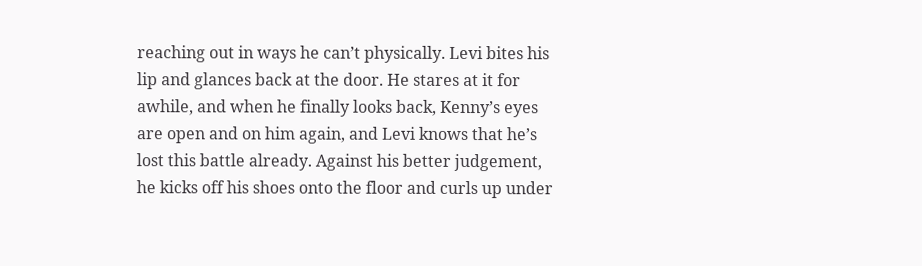reaching out in ways he can’t physically. Levi bites his lip and glances back at the door. He stares at it for awhile, and when he finally looks back, Kenny’s eyes are open and on him again, and Levi knows that he’s lost this battle already. Against his better judgement, he kicks off his shoes onto the floor and curls up under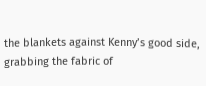the blankets against Kenny’s good side, grabbing the fabric of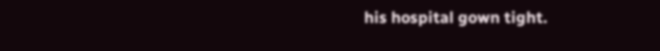his hospital gown tight.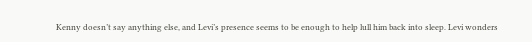Kenny doesn’t say anything else, and Levi’s presence seems to be enough to help lull him back into sleep. Levi wonders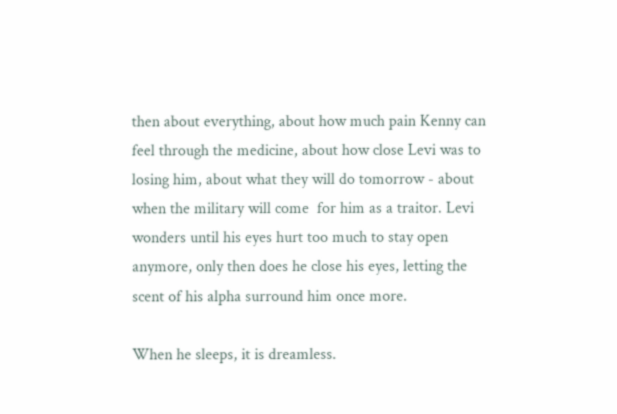then about everything, about how much pain Kenny can feel through the medicine, about how close Levi was to losing him, about what they will do tomorrow - about when the military will come  for him as a traitor. Levi wonders until his eyes hurt too much to stay open anymore, only then does he close his eyes, letting the scent of his alpha surround him once more.

When he sleeps, it is dreamless.